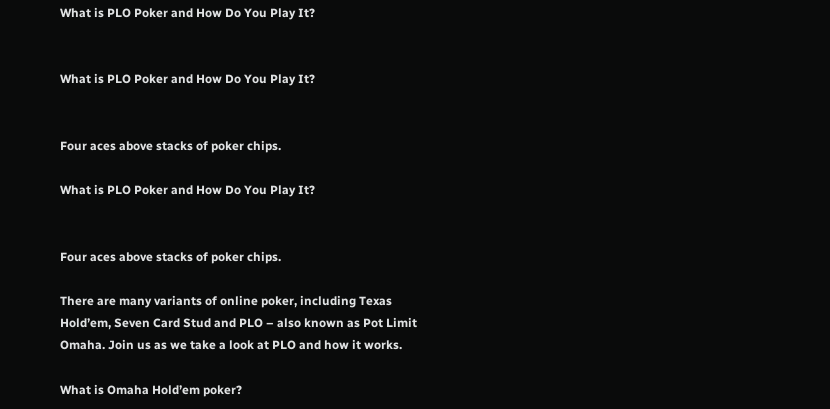What is PLO Poker and How Do You Play It?


What is PLO Poker and How Do You Play It?


Four aces above stacks of poker chips.

What is PLO Poker and How Do You Play It?


Four aces above stacks of poker chips.

There are many variants of online poker, including Texas Hold’em, Seven Card Stud and PLO – also known as Pot Limit Omaha. Join us as we take a look at PLO and how it works.

What is Omaha Hold’em poker?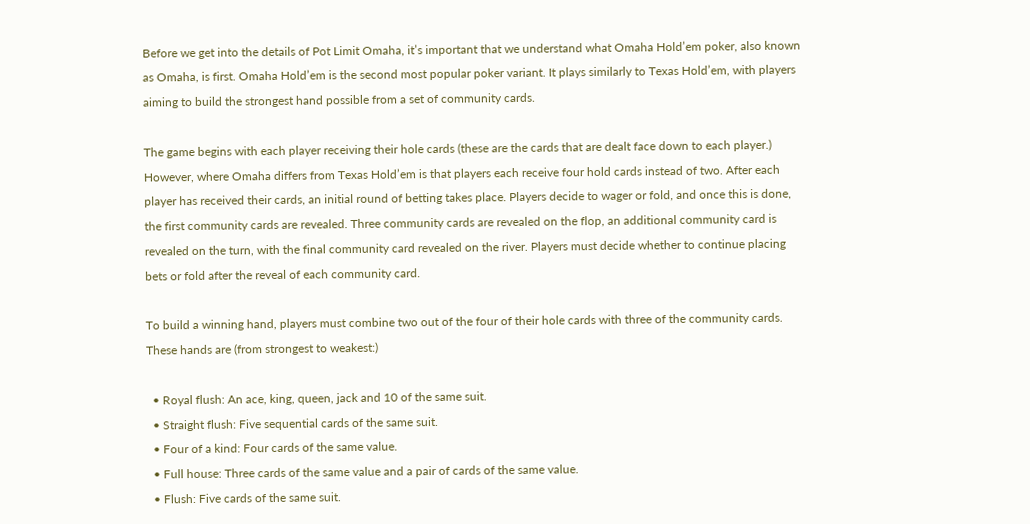Before we get into the details of Pot Limit Omaha, it’s important that we understand what Omaha Hold’em poker, also known as Omaha, is first. Omaha Hold’em is the second most popular poker variant. It plays similarly to Texas Hold’em, with players aiming to build the strongest hand possible from a set of community cards.

The game begins with each player receiving their hole cards (these are the cards that are dealt face down to each player.) However, where Omaha differs from Texas Hold’em is that players each receive four hold cards instead of two. After each player has received their cards, an initial round of betting takes place. Players decide to wager or fold, and once this is done, the first community cards are revealed. Three community cards are revealed on the flop, an additional community card is revealed on the turn, with the final community card revealed on the river. Players must decide whether to continue placing bets or fold after the reveal of each community card.

To build a winning hand, players must combine two out of the four of their hole cards with three of the community cards. These hands are (from strongest to weakest:)

  • Royal flush: An ace, king, queen, jack and 10 of the same suit.
  • Straight flush: Five sequential cards of the same suit.
  • Four of a kind: Four cards of the same value.
  • Full house: Three cards of the same value and a pair of cards of the same value.
  • Flush: Five cards of the same suit.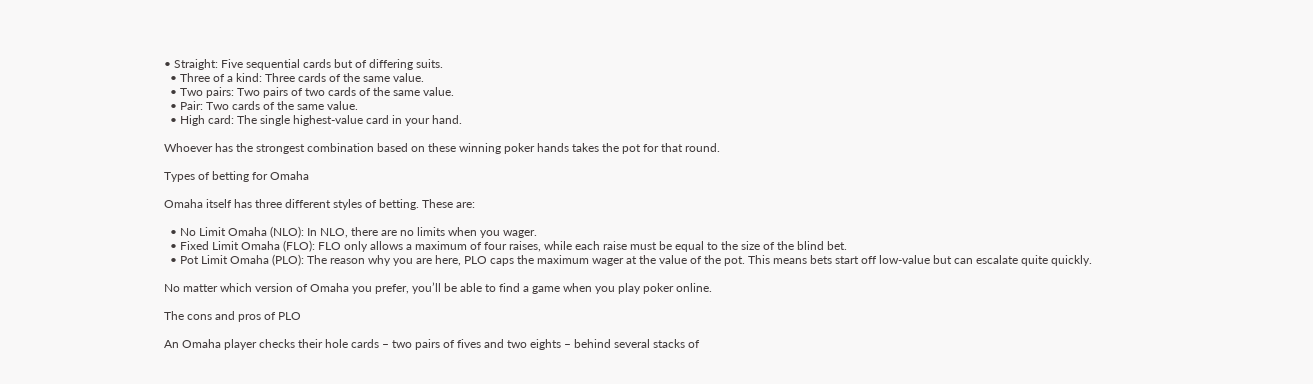• Straight: Five sequential cards but of differing suits.
  • Three of a kind: Three cards of the same value.
  • Two pairs: Two pairs of two cards of the same value.
  • Pair: Two cards of the same value.
  • High card: The single highest-value card in your hand.

Whoever has the strongest combination based on these winning poker hands takes the pot for that round.

Types of betting for Omaha

Omaha itself has three different styles of betting. These are:

  • No Limit Omaha (NLO): In NLO, there are no limits when you wager.
  • Fixed Limit Omaha (FLO): FLO only allows a maximum of four raises, while each raise must be equal to the size of the blind bet.
  • Pot Limit Omaha (PLO): The reason why you are here, PLO caps the maximum wager at the value of the pot. This means bets start off low-value but can escalate quite quickly.

No matter which version of Omaha you prefer, you’ll be able to find a game when you play poker online.

The cons and pros of PLO

An Omaha player checks their hole cards – two pairs of fives and two eights – behind several stacks of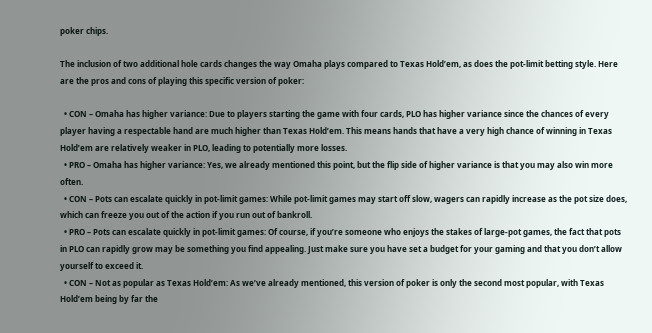poker chips.

The inclusion of two additional hole cards changes the way Omaha plays compared to Texas Hold’em, as does the pot-limit betting style. Here are the pros and cons of playing this specific version of poker:

  • CON – Omaha has higher variance: Due to players starting the game with four cards, PLO has higher variance since the chances of every player having a respectable hand are much higher than Texas Hold’em. This means hands that have a very high chance of winning in Texas Hold’em are relatively weaker in PLO, leading to potentially more losses.
  • PRO – Omaha has higher variance: Yes, we already mentioned this point, but the flip side of higher variance is that you may also win more often.
  • CON – Pots can escalate quickly in pot-limit games: While pot-limit games may start off slow, wagers can rapidly increase as the pot size does, which can freeze you out of the action if you run out of bankroll.
  • PRO – Pots can escalate quickly in pot-limit games: Of course, if you’re someone who enjoys the stakes of large-pot games, the fact that pots in PLO can rapidly grow may be something you find appealing. Just make sure you have set a budget for your gaming and that you don’t allow yourself to exceed it.
  • CON – Not as popular as Texas Hold’em: As we’ve already mentioned, this version of poker is only the second most popular, with Texas Hold’em being by far the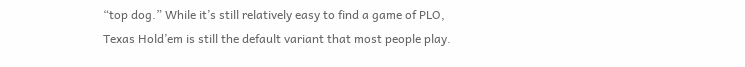“top dog.” While it’s still relatively easy to find a game of PLO, Texas Hold’em is still the default variant that most people play.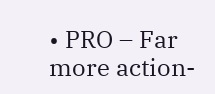• PRO – Far more action-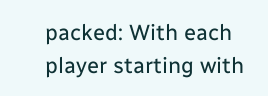packed: With each player starting with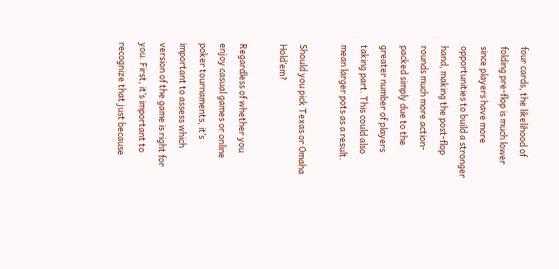four cards, the likelihood of folding pre-flop is much lower since players have more opportunities to build a stronger hand, making the post-flop rounds much more action-packed simply due to the greater number of players taking part. This could also mean larger pots as a result.

Should you pick Texas or Omaha Hold’em?

Regardless of whether you enjoy casual games or online poker tournaments, it’s important to assess which version of the game is right for you. First, it’s important to recognize that just because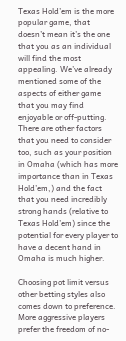Texas Hold’em is the more popular game, that doesn’t mean it’s the one that you as an individual will find the most appealing. We’ve already mentioned some of the aspects of either game that you may find enjoyable or off-putting. There are other factors that you need to consider too, such as your position in Omaha (which has more importance than in Texas Hold’em,) and the fact that you need incredibly strong hands (relative to Texas Hold’em) since the potential for every player to have a decent hand in Omaha is much higher.

Choosing pot limit versus other betting styles also comes down to preference. More aggressive players prefer the freedom of no-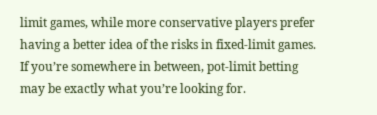limit games, while more conservative players prefer having a better idea of the risks in fixed-limit games. If you’re somewhere in between, pot-limit betting may be exactly what you’re looking for.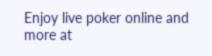Enjoy live poker online and more at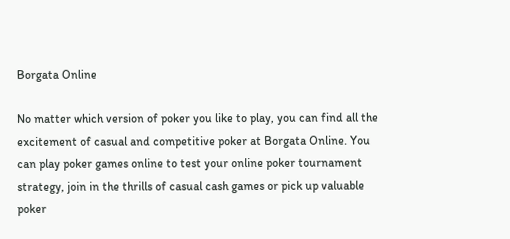Borgata Online

No matter which version of poker you like to play, you can find all the excitement of casual and competitive poker at Borgata Online. You can play poker games online to test your online poker tournament strategy, join in the thrills of casual cash games or pick up valuable poker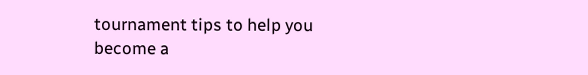tournament tips to help you become a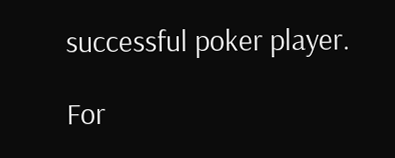successful poker player.

For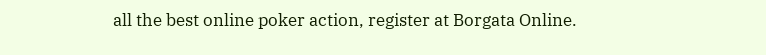all the best online poker action, register at Borgata Online.